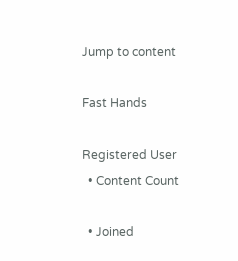Jump to content

Fast Hands

Registered User
  • Content Count

  • Joined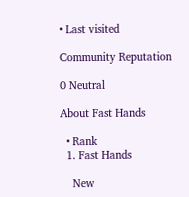• Last visited

Community Reputation

0 Neutral

About Fast Hands

  • Rank
  1. Fast Hands

    New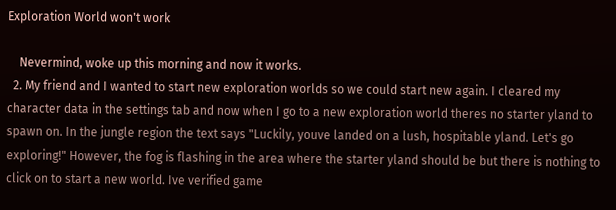Exploration World won't work

    Nevermind, woke up this morning and now it works.
  2. My friend and I wanted to start new exploration worlds so we could start new again. I cleared my character data in the settings tab and now when I go to a new exploration world theres no starter yland to spawn on. In the jungle region the text says "Luckily, youve landed on a lush, hospitable yland. Let's go exploring!" However, the fog is flashing in the area where the starter yland should be but there is nothing to click on to start a new world. Ive verified game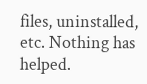files, uninstalled, etc. Nothing has helped.